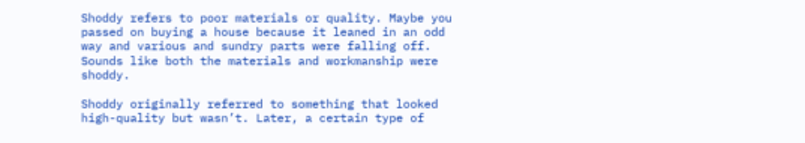Shoddy refers to poor materials or quality. Maybe you passed on buying a house because it leaned in an odd way and various and sundry parts were falling off. Sounds like both the materials and workmanship were shoddy.

Shoddy originally referred to something that looked high-quality but wasn’t. Later, a certain type of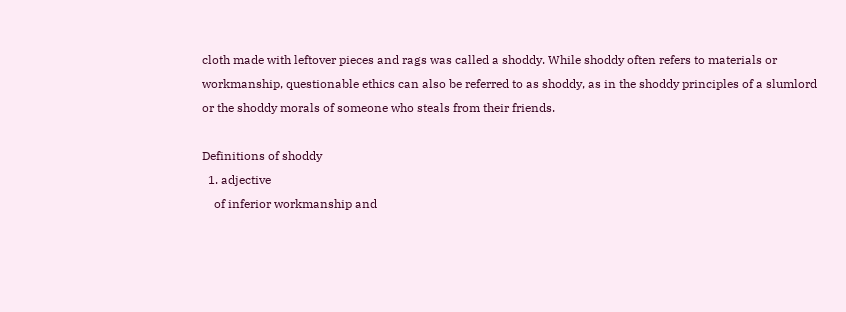cloth made with leftover pieces and rags was called a shoddy. While shoddy often refers to materials or workmanship, questionable ethics can also be referred to as shoddy, as in the shoddy principles of a slumlord or the shoddy morals of someone who steals from their friends.

Definitions of shoddy
  1. adjective
    of inferior workmanship and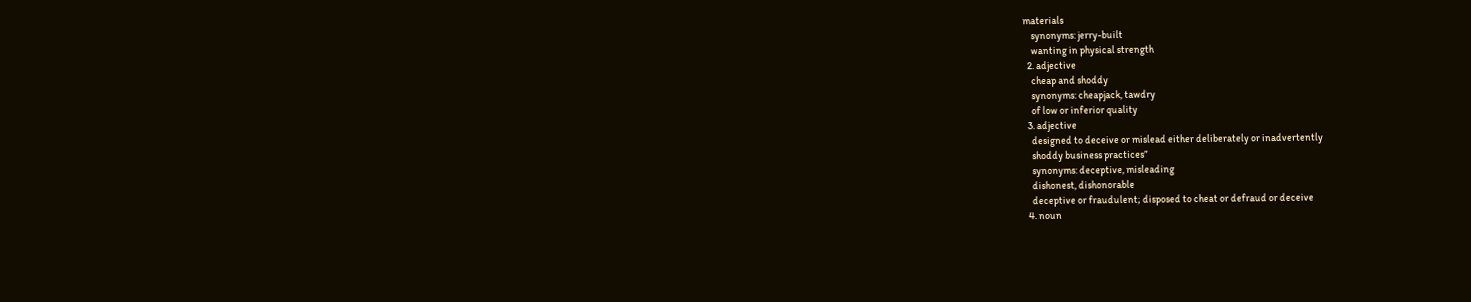materials
    synonyms: jerry-built
    wanting in physical strength
  2. adjective
    cheap and shoddy
    synonyms: cheapjack, tawdry
    of low or inferior quality
  3. adjective
    designed to deceive or mislead either deliberately or inadvertently
    shoddy business practices”
    synonyms: deceptive, misleading
    dishonest, dishonorable
    deceptive or fraudulent; disposed to cheat or defraud or deceive
  4. noun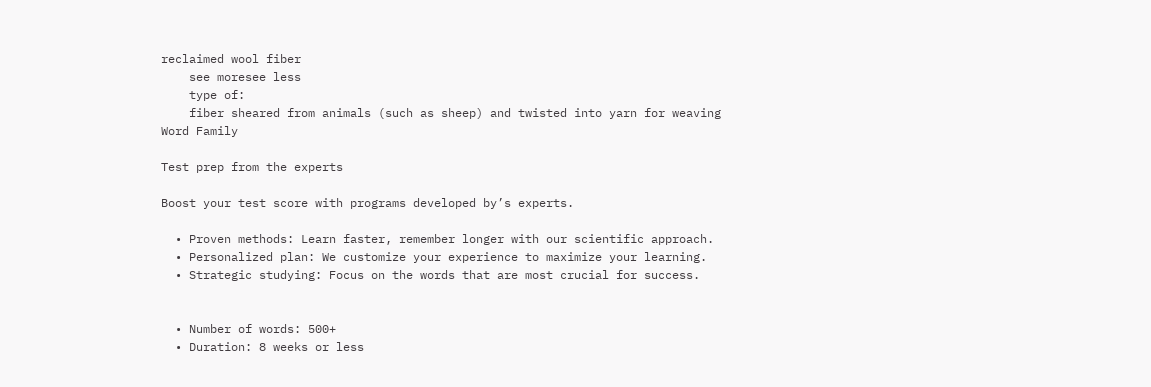reclaimed wool fiber
    see moresee less
    type of:
    fiber sheared from animals (such as sheep) and twisted into yarn for weaving
Word Family

Test prep from the experts

Boost your test score with programs developed by’s experts.

  • Proven methods: Learn faster, remember longer with our scientific approach.
  • Personalized plan: We customize your experience to maximize your learning.
  • Strategic studying: Focus on the words that are most crucial for success.


  • Number of words: 500+
  • Duration: 8 weeks or less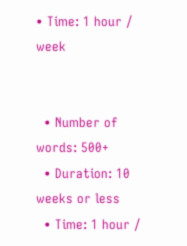• Time: 1 hour / week


  • Number of words: 500+
  • Duration: 10 weeks or less
  • Time: 1 hour /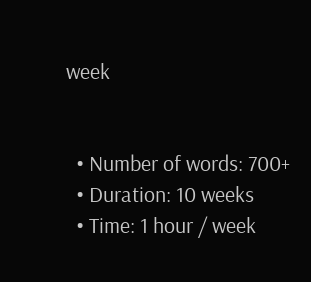week


  • Number of words: 700+
  • Duration: 10 weeks
  • Time: 1 hour / week